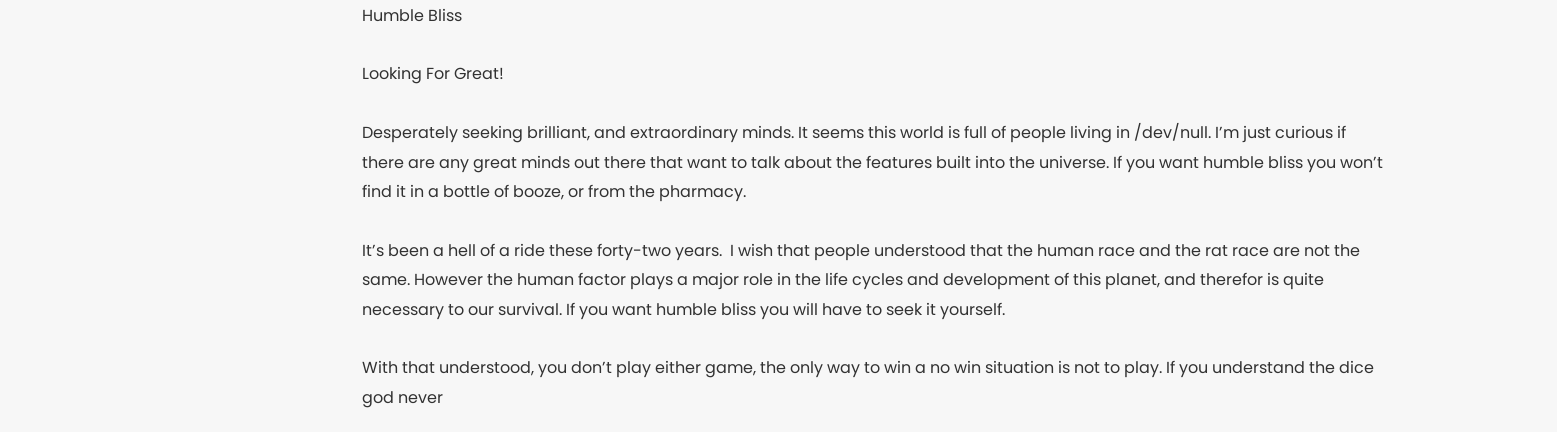Humble Bliss

Looking For Great!

Desperately seeking brilliant, and extraordinary minds. It seems this world is full of people living in /dev/null. I’m just curious if there are any great minds out there that want to talk about the features built into the universe. If you want humble bliss you won’t find it in a bottle of booze, or from the pharmacy.

It’s been a hell of a ride these forty-two years.  I wish that people understood that the human race and the rat race are not the same. However the human factor plays a major role in the life cycles and development of this planet, and therefor is quite necessary to our survival. If you want humble bliss you will have to seek it yourself.

With that understood, you don’t play either game, the only way to win a no win situation is not to play. If you understand the dice god never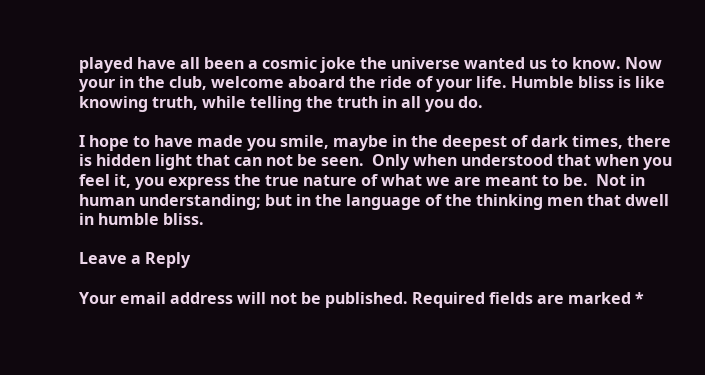played have all been a cosmic joke the universe wanted us to know. Now your in the club, welcome aboard the ride of your life. Humble bliss is like knowing truth, while telling the truth in all you do.

I hope to have made you smile, maybe in the deepest of dark times, there is hidden light that can not be seen.  Only when understood that when you feel it, you express the true nature of what we are meant to be.  Not in human understanding; but in the language of the thinking men that dwell in humble bliss.

Leave a Reply

Your email address will not be published. Required fields are marked *